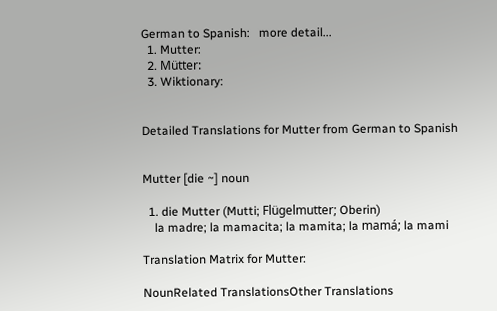German to Spanish:   more detail...
  1. Mutter:
  2. Mütter:
  3. Wiktionary:


Detailed Translations for Mutter from German to Spanish


Mutter [die ~] noun

  1. die Mutter (Mutti; Flügelmutter; Oberin)
    la madre; la mamacita; la mamita; la mamá; la mami

Translation Matrix for Mutter:

NounRelated TranslationsOther Translations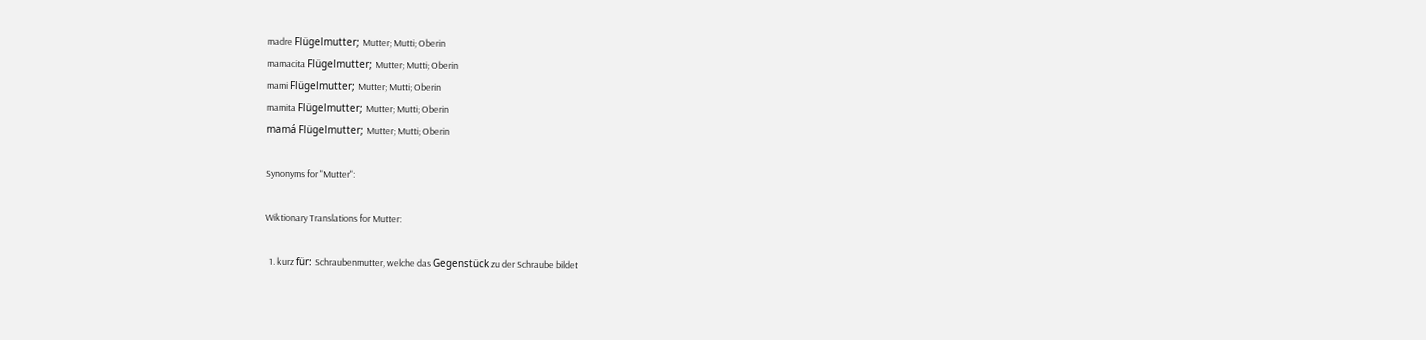madre Flügelmutter; Mutter; Mutti; Oberin
mamacita Flügelmutter; Mutter; Mutti; Oberin
mami Flügelmutter; Mutter; Mutti; Oberin
mamita Flügelmutter; Mutter; Mutti; Oberin
mamá Flügelmutter; Mutter; Mutti; Oberin

Synonyms for "Mutter":

Wiktionary Translations for Mutter:

  1. kurz für: Schraubenmutter, welche das Gegenstück zu der Schraube bildet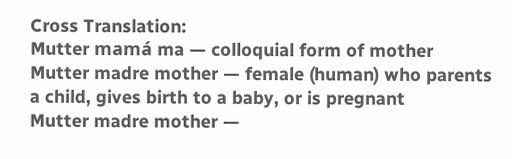Cross Translation:
Mutter mamá ma — colloquial form of mother
Mutter madre mother — female (human) who parents a child, gives birth to a baby, or is pregnant
Mutter madre mother —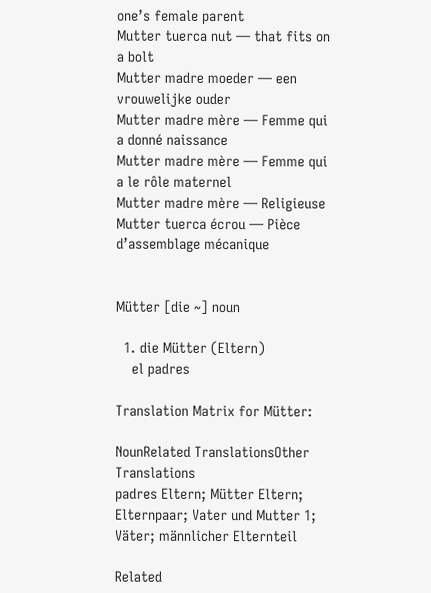one’s female parent
Mutter tuerca nut — that fits on a bolt
Mutter madre moeder — een vrouwelijke ouder
Mutter madre mère — Femme qui a donné naissance
Mutter madre mère — Femme qui a le rôle maternel
Mutter madre mère — Religieuse
Mutter tuerca écrou — Pièce d’assemblage mécanique


Mütter [die ~] noun

  1. die Mütter (Eltern)
    el padres

Translation Matrix for Mütter:

NounRelated TranslationsOther Translations
padres Eltern; Mütter Eltern; Elternpaar; Vater und Mutter 1; Väter; männlicher Elternteil

Related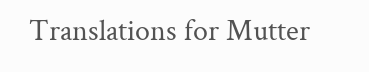Translations for Mutter